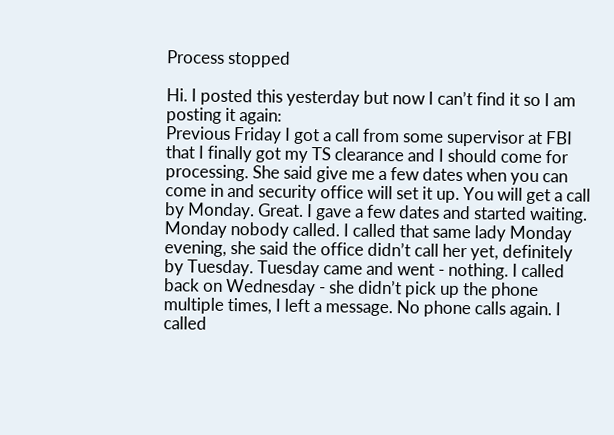Process stopped

Hi. I posted this yesterday but now I can’t find it so I am posting it again:
Previous Friday I got a call from some supervisor at FBI that I finally got my TS clearance and I should come for processing. She said give me a few dates when you can come in and security office will set it up. You will get a call by Monday. Great. I gave a few dates and started waiting. Monday nobody called. I called that same lady Monday evening, she said the office didn’t call her yet, definitely by Tuesday. Tuesday came and went - nothing. I called back on Wednesday - she didn’t pick up the phone multiple times, I left a message. No phone calls again. I called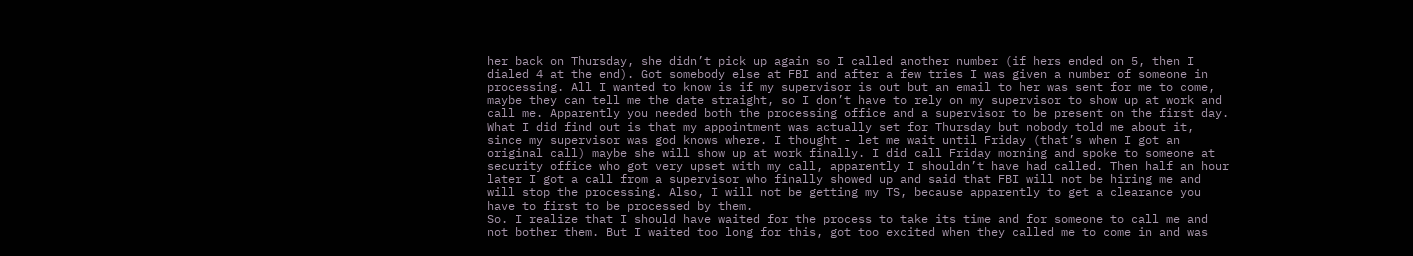her back on Thursday, she didn’t pick up again so I called another number (if hers ended on 5, then I dialed 4 at the end). Got somebody else at FBI and after a few tries I was given a number of someone in processing. All I wanted to know is if my supervisor is out but an email to her was sent for me to come, maybe they can tell me the date straight, so I don’t have to rely on my supervisor to show up at work and call me. Apparently you needed both the processing office and a supervisor to be present on the first day. What I did find out is that my appointment was actually set for Thursday but nobody told me about it, since my supervisor was god knows where. I thought - let me wait until Friday (that’s when I got an original call) maybe she will show up at work finally. I did call Friday morning and spoke to someone at security office who got very upset with my call, apparently I shouldn’t have had called. Then half an hour later I got a call from a supervisor who finally showed up and said that FBI will not be hiring me and will stop the processing. Also, I will not be getting my TS, because apparently to get a clearance you have to first to be processed by them.
So. I realize that I should have waited for the process to take its time and for someone to call me and not bother them. But I waited too long for this, got too excited when they called me to come in and was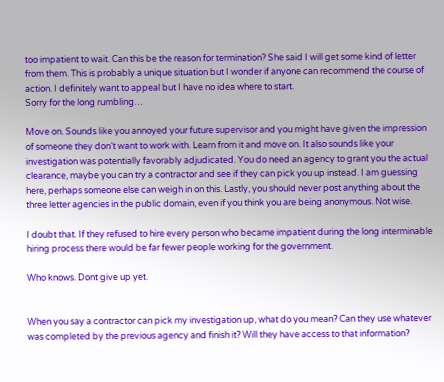too impatient to wait. Can this be the reason for termination? She said I will get some kind of letter from them. This is probably a unique situation but I wonder if anyone can recommend the course of action. I definitely want to appeal but I have no idea where to start.
Sorry for the long rumbling…

Move on. Sounds like you annoyed your future supervisor and you might have given the impression of someone they don’t want to work with. Learn from it and move on. It also sounds like your investigation was potentially favorably adjudicated. You do need an agency to grant you the actual clearance, maybe you can try a contractor and see if they can pick you up instead. I am guessing here, perhaps someone else can weigh in on this. Lastly, you should never post anything about the three letter agencies in the public domain, even if you think you are being anonymous. Not wise.

I doubt that. If they refused to hire every person who became impatient during the long interminable hiring process there would be far fewer people working for the government.

Who knows. Dont give up yet.


When you say a contractor can pick my investigation up, what do you mean? Can they use whatever was completed by the previous agency and finish it? Will they have access to that information?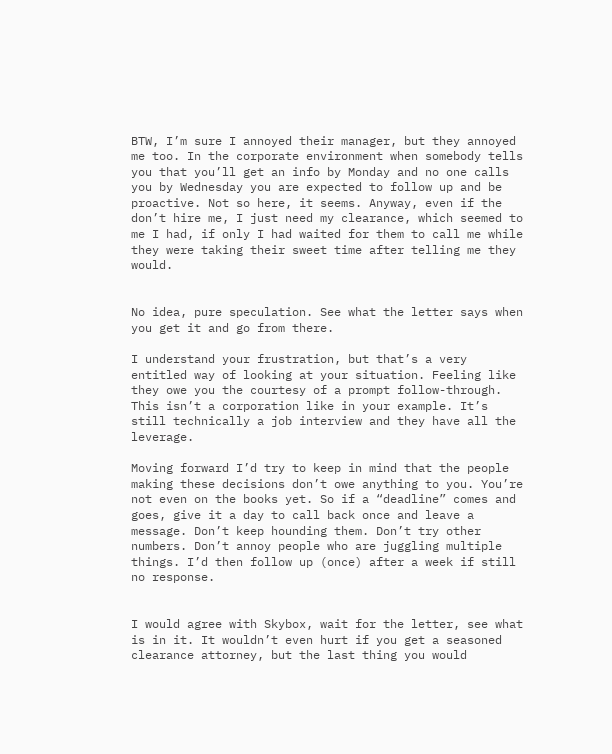BTW, I’m sure I annoyed their manager, but they annoyed me too. In the corporate environment when somebody tells you that you’ll get an info by Monday and no one calls you by Wednesday you are expected to follow up and be proactive. Not so here, it seems. Anyway, even if the don’t hire me, I just need my clearance, which seemed to me I had, if only I had waited for them to call me while they were taking their sweet time after telling me they would.


No idea, pure speculation. See what the letter says when you get it and go from there.

I understand your frustration, but that’s a very entitled way of looking at your situation. Feeling like they owe you the courtesy of a prompt follow-through. This isn’t a corporation like in your example. It’s still technically a job interview and they have all the leverage.

Moving forward I’d try to keep in mind that the people making these decisions don’t owe anything to you. You’re not even on the books yet. So if a “deadline” comes and goes, give it a day to call back once and leave a message. Don’t keep hounding them. Don’t try other numbers. Don’t annoy people who are juggling multiple things. I’d then follow up (once) after a week if still no response.


I would agree with Skybox, wait for the letter, see what is in it. It wouldn’t even hurt if you get a seasoned clearance attorney, but the last thing you would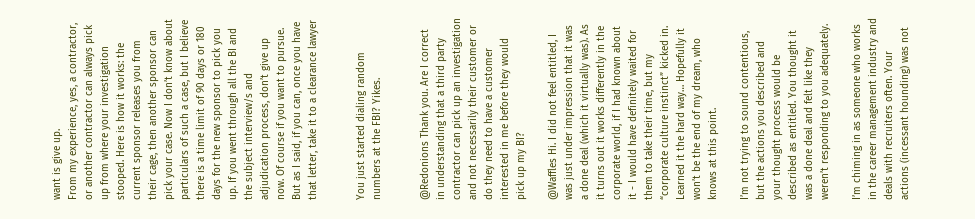want is give up.
From my experience, yes, a contractor, or another contractor can always pick up from where your investigation stooped. Here is how it works: the current sponsor releases you from their cage, then another sponsor can pick your case. Now I don’t know about particulars of such a case, but I believe there is a time limit of 90 days or 180 days for the new sponsor to pick you up. If you went through all the BI and the subject interview/s and adjudication process, don’t give up now. Of course if you want to pursue. But as I said, if you can, once you have that letter, take it to a clearance lawyer


You just started dialing random numbers at the FBI? Yikes.


@Redonions Thank you. Are I correct in understanding that a third party contractor can pick up an investigation and not necessarily their customer or do they need to have a customer interested in me before they would pick up my BI?

@Waffles Hi. I did not feel entitled, I was just under impression that it was a done deal (which it virtually was). As it turns out it works differently in the corporate world, if I had known about it - I would have definitely waited for them to take their time, but my “corporate culture instinct” kicked in. Learned it the hard way… Hopefully it won’t be the end of my dream, who knows at this point.

I’m not trying to sound contentious, but the actions you described and your thought process would be described as entitled. You thought it was a done deal and felt like they weren’t responding to you adequately.

I’m chiming in as someone who works in the career management industry and deals with recruiters often. Your actions (incessant hounding) was not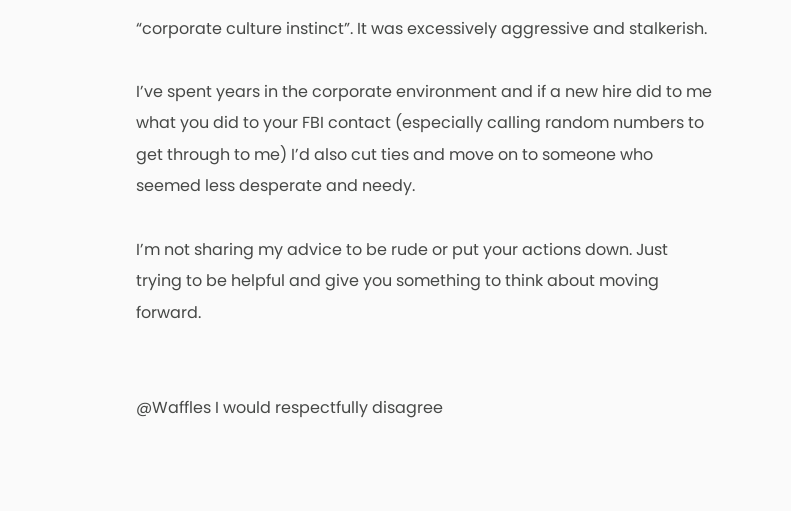“corporate culture instinct”. It was excessively aggressive and stalkerish.

I’ve spent years in the corporate environment and if a new hire did to me what you did to your FBI contact (especially calling random numbers to get through to me) I’d also cut ties and move on to someone who seemed less desperate and needy.

I’m not sharing my advice to be rude or put your actions down. Just trying to be helpful and give you something to think about moving forward.


@Waffles I would respectfully disagree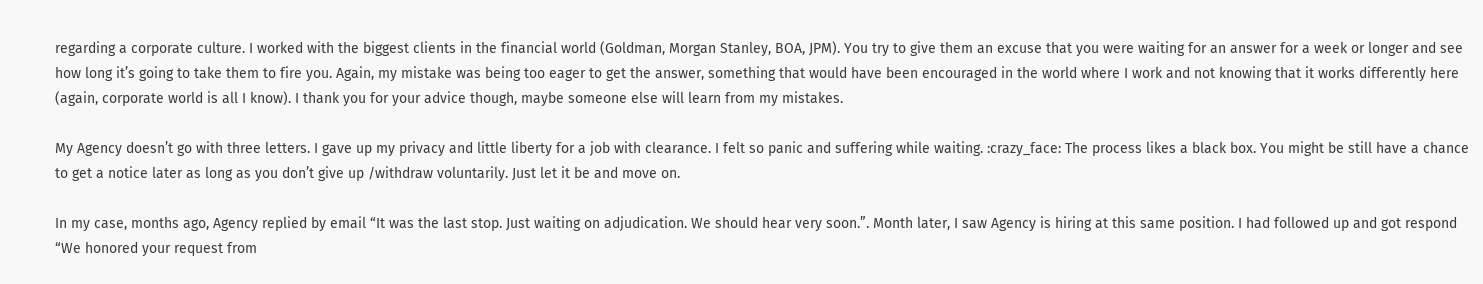regarding a corporate culture. I worked with the biggest clients in the financial world (Goldman, Morgan Stanley, BOA, JPM). You try to give them an excuse that you were waiting for an answer for a week or longer and see how long it’s going to take them to fire you. Again, my mistake was being too eager to get the answer, something that would have been encouraged in the world where I work and not knowing that it works differently here (again, corporate world is all I know). I thank you for your advice though, maybe someone else will learn from my mistakes.

My Agency doesn’t go with three letters. I gave up my privacy and little liberty for a job with clearance. I felt so panic and suffering while waiting. :crazy_face: The process likes a black box. You might be still have a chance to get a notice later as long as you don’t give up /withdraw voluntarily. Just let it be and move on.

In my case, months ago, Agency replied by email “It was the last stop. Just waiting on adjudication. We should hear very soon.”. Month later, I saw Agency is hiring at this same position. I had followed up and got respond “We honored your request from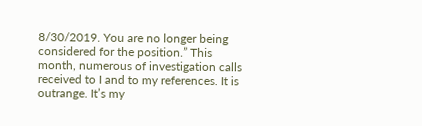8/30/2019. You are no longer being considered for the position.” This month, numerous of investigation calls received to I and to my references. It is outrange. It’s my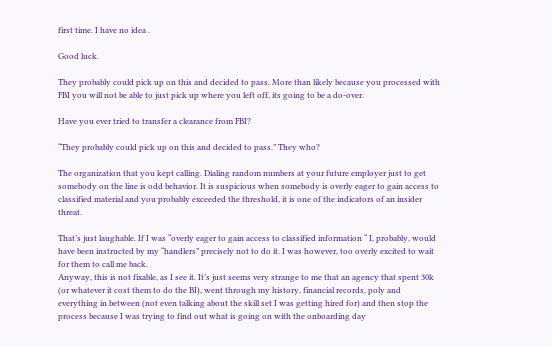first time. I have no idea .

Good luck.

They probably could pick up on this and decided to pass. More than likely because you processed with FBI you will not be able to just pick up where you left off, its going to be a do-over.

Have you ever tried to transfer a clearance from FBI?

“They probably could pick up on this and decided to pass.” They who?

The organization that you kept calling. Dialing random numbers at your future employer just to get somebody on the line is odd behavior. It is suspicious when somebody is overly eager to gain access to classified material and you probably exceeded the threshold, it is one of the indicators of an insider threat.

That’s just laughable. If I was “overly eager to gain access to classified information “ I, probably, would have been instructed by my “handlers” precisely not to do it. I was however, too overly excited to wait for them to call me back.
Anyway, this is not fixable, as I see it. It’s just seems very strange to me that an agency that spent 30k (or whatever it cost them to do the BI), went through my history, financial records, poly and everything in between (not even talking about the skill set I was getting hired for) and then stop the process because I was trying to find out what is going on with the onboarding day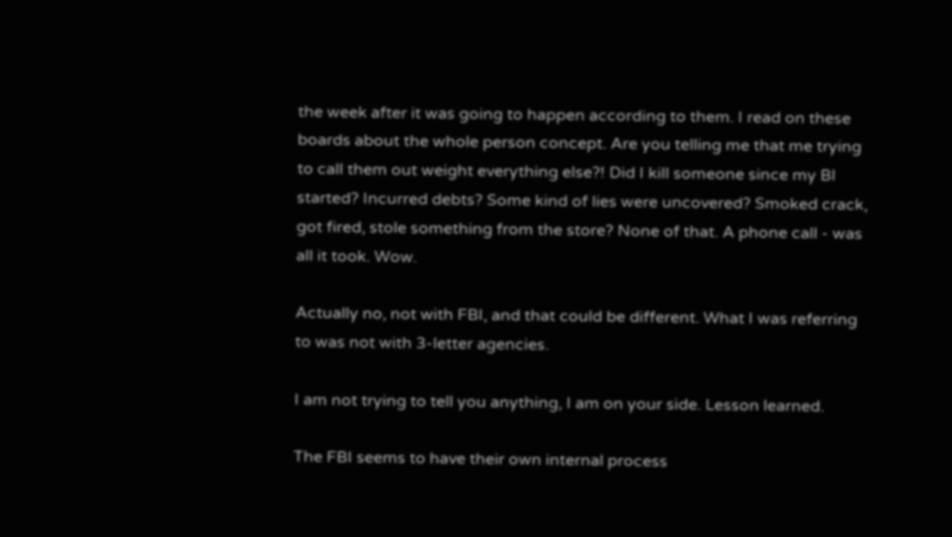the week after it was going to happen according to them. I read on these boards about the whole person concept. Are you telling me that me trying to call them out weight everything else?! Did I kill someone since my BI started? Incurred debts? Some kind of lies were uncovered? Smoked crack, got fired, stole something from the store? None of that. A phone call - was all it took. Wow.

Actually no, not with FBI, and that could be different. What I was referring to was not with 3-letter agencies.

I am not trying to tell you anything, I am on your side. Lesson learned.

The FBI seems to have their own internal process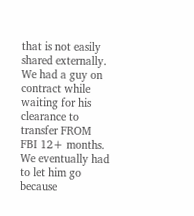that is not easily shared externally. We had a guy on contract while waiting for his clearance to transfer FROM FBI 12+ months. We eventually had to let him go because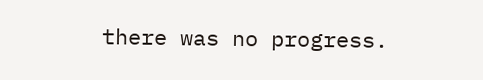there was no progress.